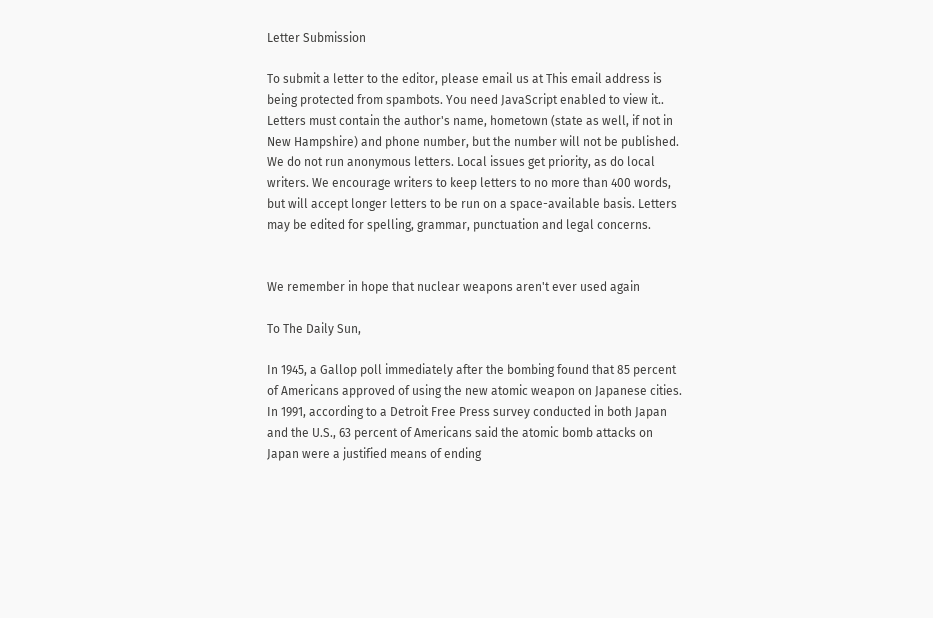Letter Submission

To submit a letter to the editor, please email us at This email address is being protected from spambots. You need JavaScript enabled to view it.. Letters must contain the author's name, hometown (state as well, if not in New Hampshire) and phone number, but the number will not be published. We do not run anonymous letters. Local issues get priority, as do local writers. We encourage writers to keep letters to no more than 400 words, but will accept longer letters to be run on a space-available basis. Letters may be edited for spelling, grammar, punctuation and legal concerns.


We remember in hope that nuclear weapons aren't ever used again

To The Daily Sun,

In 1945, a Gallop poll immediately after the bombing found that 85 percent of Americans approved of using the new atomic weapon on Japanese cities. In 1991, according to a Detroit Free Press survey conducted in both Japan and the U.S., 63 percent of Americans said the atomic bomb attacks on Japan were a justified means of ending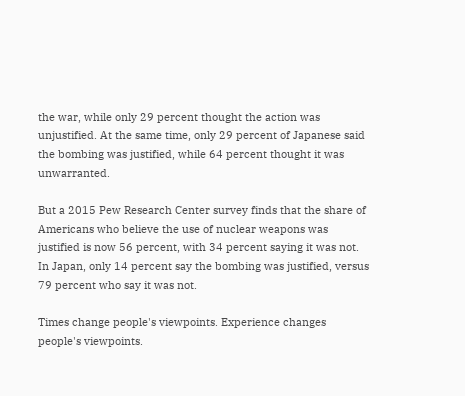the war, while only 29 percent thought the action was unjustified. At the same time, only 29 percent of Japanese said the bombing was justified, while 64 percent thought it was unwarranted.

But a 2015 Pew Research Center survey finds that the share of Americans who believe the use of nuclear weapons was justified is now 56 percent, with 34 percent saying it was not. In Japan, only 14 percent say the bombing was justified, versus 79 percent who say it was not.

Times change people's viewpoints. Experience changes people's viewpoints.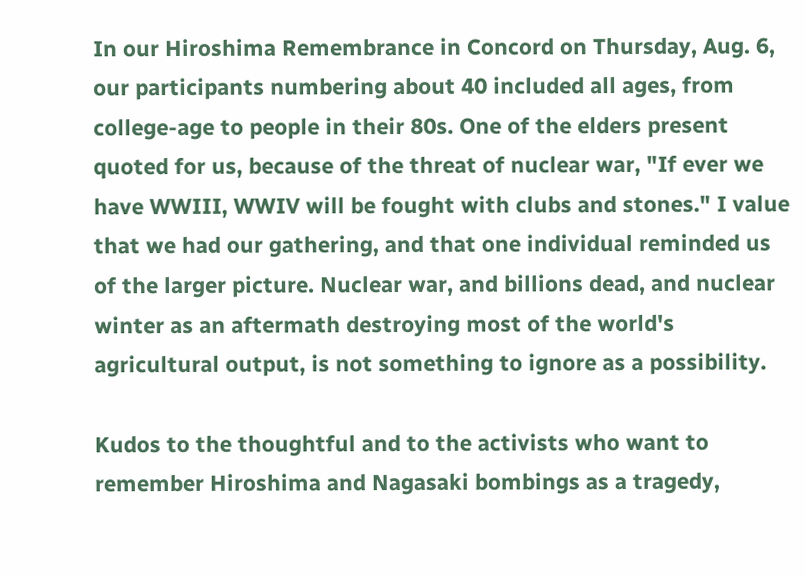In our Hiroshima Remembrance in Concord on Thursday, Aug. 6, our participants numbering about 40 included all ages, from college-age to people in their 80s. One of the elders present quoted for us, because of the threat of nuclear war, "If ever we have WWIII, WWIV will be fought with clubs and stones." I value that we had our gathering, and that one individual reminded us of the larger picture. Nuclear war, and billions dead, and nuclear winter as an aftermath destroying most of the world's agricultural output, is not something to ignore as a possibility.

Kudos to the thoughtful and to the activists who want to remember Hiroshima and Nagasaki bombings as a tragedy,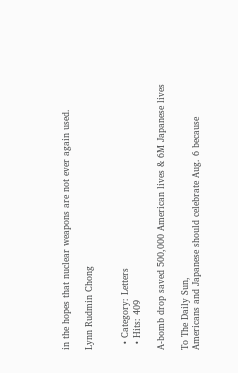in the hopes that nuclear weapons are not ever again used.

Lynn Rudmin Chong


  • Category: Letters
  • Hits: 409

A-bomb drop saved 500,000 American lives & 6M Japanese lives

To The Daily Sun,
Americans and Japanese should celebrate Aug. 6 because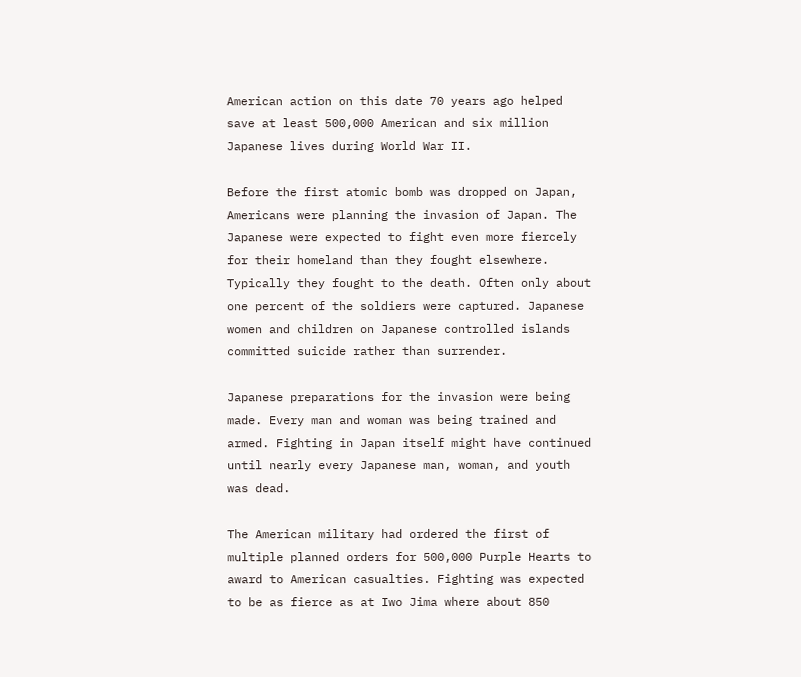American action on this date 70 years ago helped save at least 500,000 American and six million Japanese lives during World War II.

Before the first atomic bomb was dropped on Japan, Americans were planning the invasion of Japan. The Japanese were expected to fight even more fiercely for their homeland than they fought elsewhere. Typically they fought to the death. Often only about one percent of the soldiers were captured. Japanese women and children on Japanese controlled islands committed suicide rather than surrender.

Japanese preparations for the invasion were being made. Every man and woman was being trained and armed. Fighting in Japan itself might have continued until nearly every Japanese man, woman, and youth was dead.

The American military had ordered the first of multiple planned orders for 500,000 Purple Hearts to award to American casualties. Fighting was expected to be as fierce as at Iwo Jima where about 850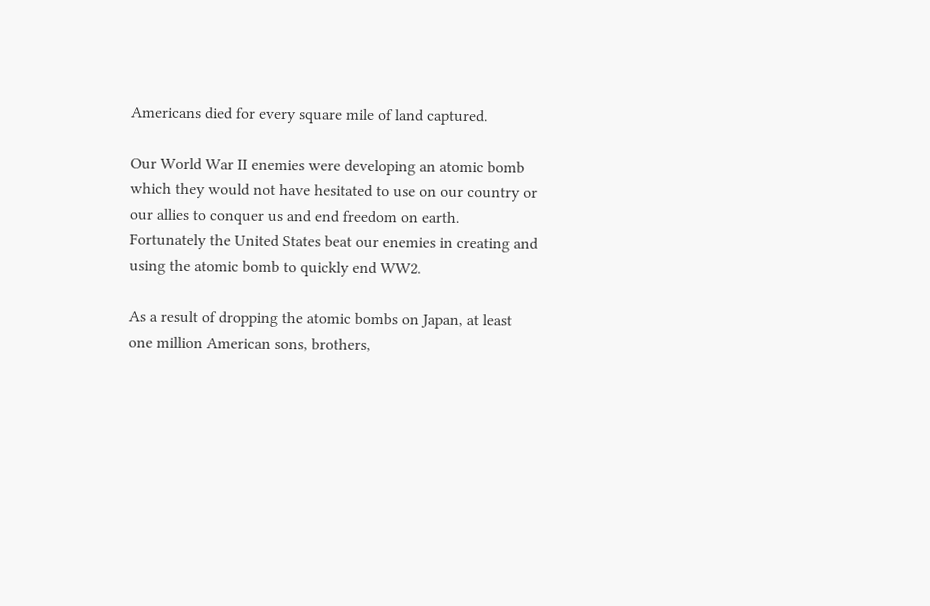Americans died for every square mile of land captured.

Our World War II enemies were developing an atomic bomb which they would not have hesitated to use on our country or our allies to conquer us and end freedom on earth. Fortunately the United States beat our enemies in creating and using the atomic bomb to quickly end WW2.

As a result of dropping the atomic bombs on Japan, at least one million American sons, brothers,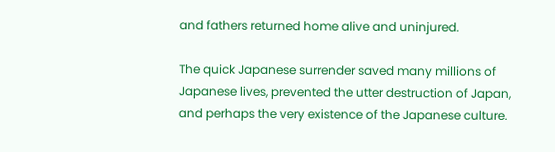and fathers returned home alive and uninjured.

The quick Japanese surrender saved many millions of Japanese lives, prevented the utter destruction of Japan, and perhaps the very existence of the Japanese culture.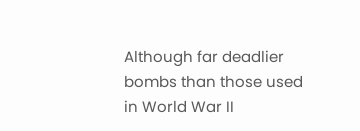Although far deadlier bombs than those used in World War II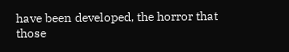have been developed, the horror that those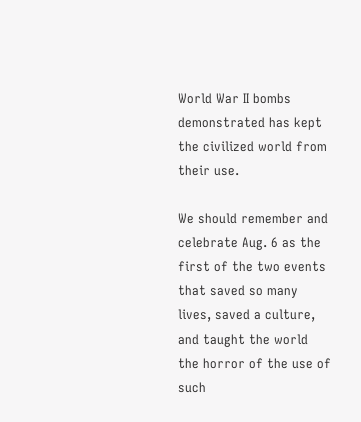World War II bombs demonstrated has kept the civilized world from their use.

We should remember and celebrate Aug. 6 as the first of the two events that saved so many lives, saved a culture, and taught the world the horror of the use of such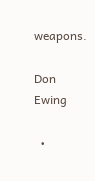weapons.

Don Ewing

  •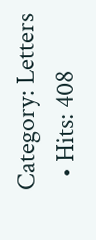Category: Letters
  • Hits: 408